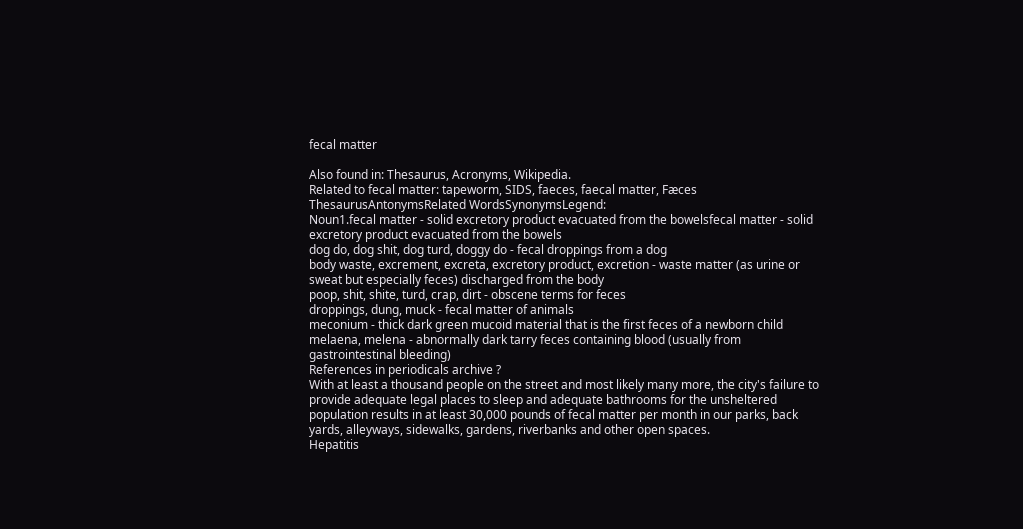fecal matter

Also found in: Thesaurus, Acronyms, Wikipedia.
Related to fecal matter: tapeworm, SIDS, faeces, faecal matter, Fæces
ThesaurusAntonymsRelated WordsSynonymsLegend:
Noun1.fecal matter - solid excretory product evacuated from the bowelsfecal matter - solid excretory product evacuated from the bowels
dog do, dog shit, dog turd, doggy do - fecal droppings from a dog
body waste, excrement, excreta, excretory product, excretion - waste matter (as urine or sweat but especially feces) discharged from the body
poop, shit, shite, turd, crap, dirt - obscene terms for feces
droppings, dung, muck - fecal matter of animals
meconium - thick dark green mucoid material that is the first feces of a newborn child
melaena, melena - abnormally dark tarry feces containing blood (usually from gastrointestinal bleeding)
References in periodicals archive ?
With at least a thousand people on the street and most likely many more, the city's failure to provide adequate legal places to sleep and adequate bathrooms for the unsheltered population results in at least 30,000 pounds of fecal matter per month in our parks, back yards, alleyways, sidewalks, gardens, riverbanks and other open spaces.
Hepatitis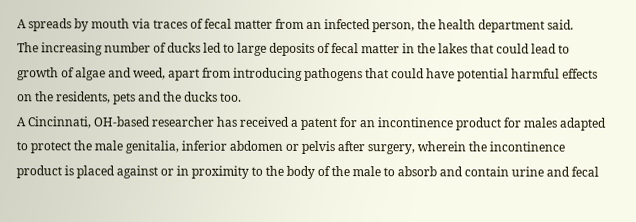A spreads by mouth via traces of fecal matter from an infected person, the health department said.
The increasing number of ducks led to large deposits of fecal matter in the lakes that could lead to growth of algae and weed, apart from introducing pathogens that could have potential harmful effects on the residents, pets and the ducks too.
A Cincinnati, OH-based researcher has received a patent for an incontinence product for males adapted to protect the male genitalia, inferior abdomen or pelvis after surgery, wherein the incontinence product is placed against or in proximity to the body of the male to absorb and contain urine and fecal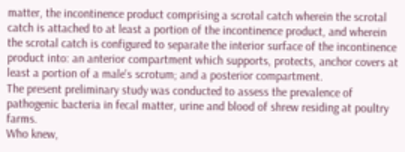matter, the incontinence product comprising a scrotal catch wherein the scrotal catch is attached to at least a portion of the incontinence product, and wherein the scrotal catch is configured to separate the interior surface of the incontinence product into: an anterior compartment which supports, protects, anchor covers at least a portion of a male's scrotum; and a posterior compartment.
The present preliminary study was conducted to assess the prevalence of pathogenic bacteria in fecal matter, urine and blood of shrew residing at poultry farms.
Who knew,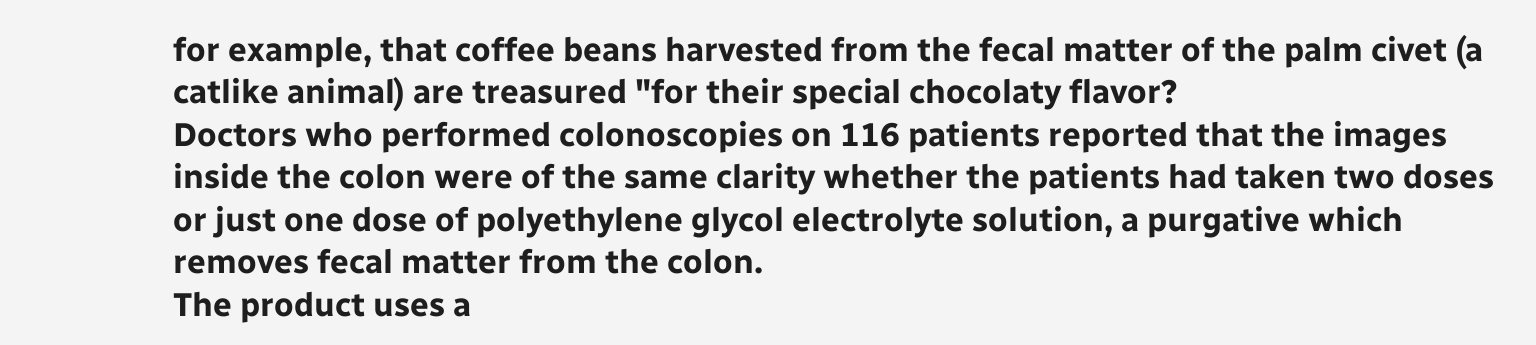for example, that coffee beans harvested from the fecal matter of the palm civet (a catlike animal) are treasured "for their special chocolaty flavor?
Doctors who performed colonoscopies on 116 patients reported that the images inside the colon were of the same clarity whether the patients had taken two doses or just one dose of polyethylene glycol electrolyte solution, a purgative which removes fecal matter from the colon.
The product uses a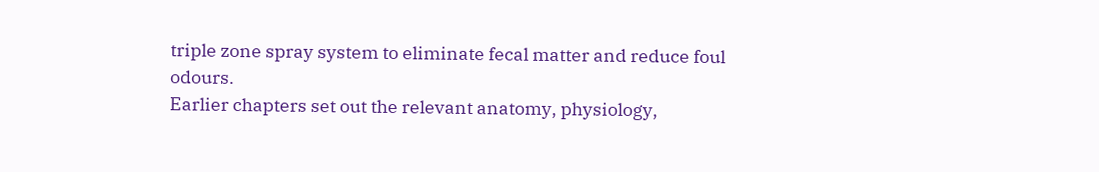triple zone spray system to eliminate fecal matter and reduce foul odours.
Earlier chapters set out the relevant anatomy, physiology,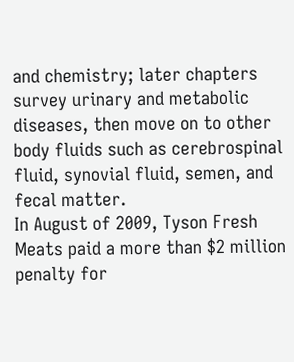and chemistry; later chapters survey urinary and metabolic diseases, then move on to other body fluids such as cerebrospinal fluid, synovial fluid, semen, and fecal matter.
In August of 2009, Tyson Fresh Meats paid a more than $2 million penalty for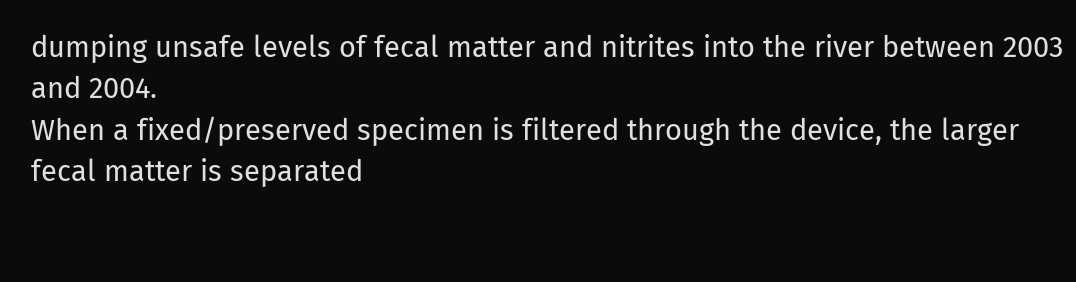dumping unsafe levels of fecal matter and nitrites into the river between 2003 and 2004.
When a fixed/preserved specimen is filtered through the device, the larger fecal matter is separated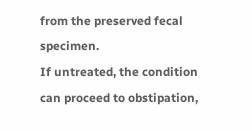from the preserved fecal specimen.
If untreated, the condition can proceed to obstipation,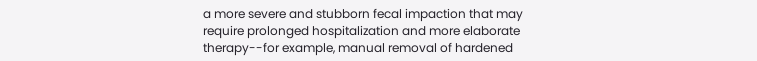a more severe and stubborn fecal impaction that may require prolonged hospitalization and more elaborate therapy--for example, manual removal of hardened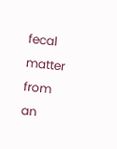fecal matter from an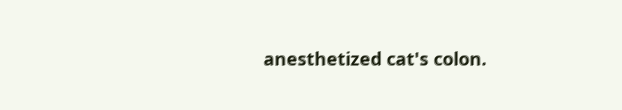anesthetized cat's colon.